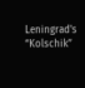Leningrad's “Kolschik”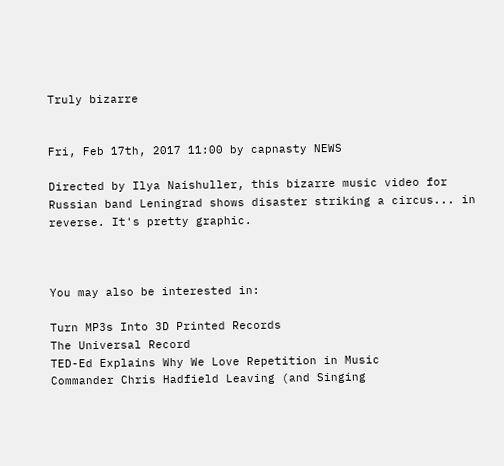Truly bizarre


Fri, Feb 17th, 2017 11:00 by capnasty NEWS

Directed by Ilya Naishuller, this bizarre music video for Russian band Leningrad shows disaster striking a circus... in reverse. It's pretty graphic.



You may also be interested in:

Turn MP3s Into 3D Printed Records
The Universal Record
TED-Ed Explains Why We Love Repetition in Music
Commander Chris Hadfield Leaving (and Singing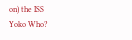on) the ISS
Yoko Who?